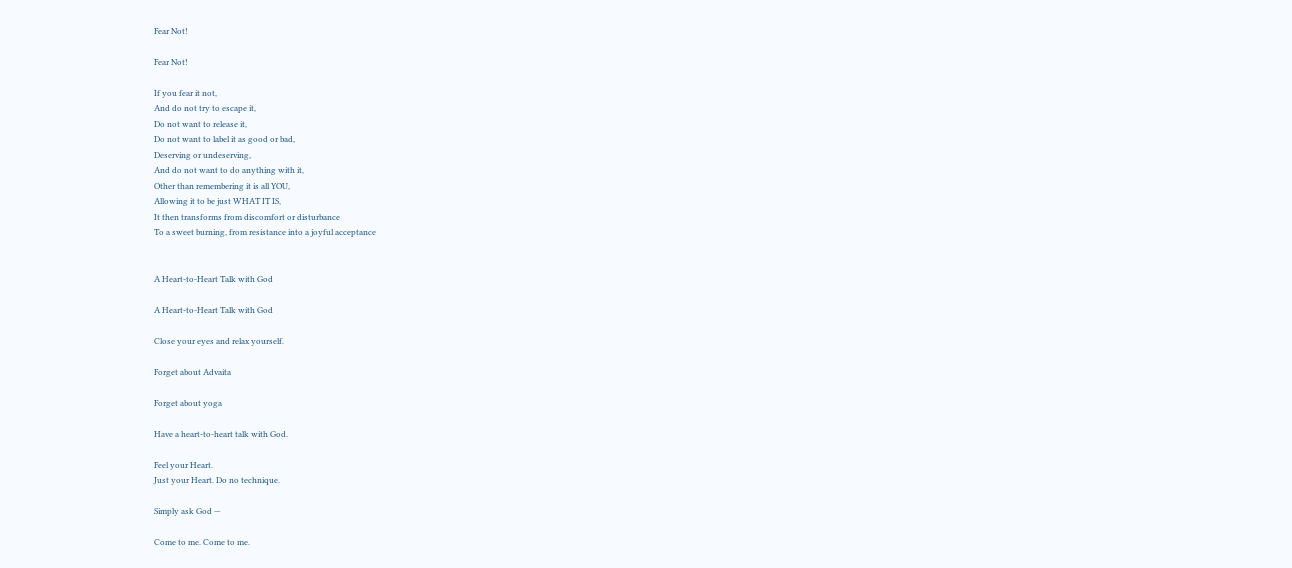Fear Not!

Fear Not!

If you fear it not,
And do not try to escape it,
Do not want to release it,
Do not want to label it as good or bad,
Deserving or undeserving,
And do not want to do anything with it,
Other than remembering it is all YOU,
Allowing it to be just WHAT IT IS,
It then transforms from discomfort or disturbance
To a sweet burning, from resistance into a joyful acceptance


A Heart-to-Heart Talk with God

A Heart-to-Heart Talk with God

Close your eyes and relax yourself.

Forget about Advaita

Forget about yoga

Have a heart-to-heart talk with God.

Feel your Heart.
Just your Heart. Do no technique.

Simply ask God —

Come to me. Come to me.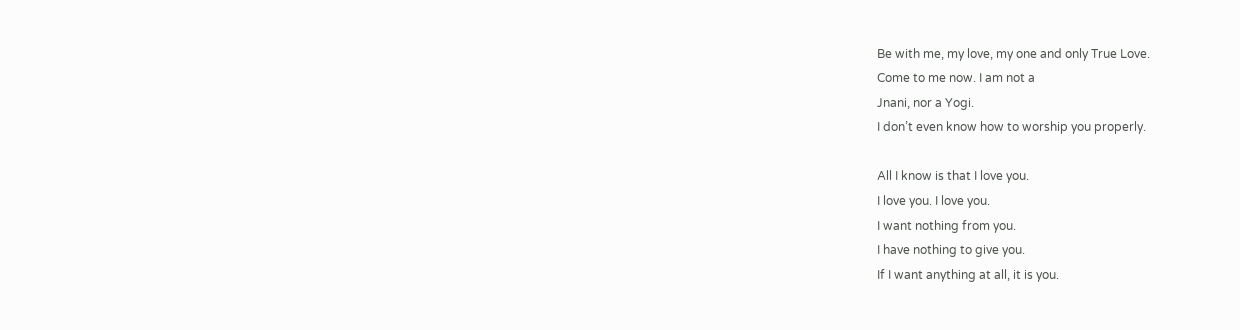Be with me, my love, my one and only True Love.
Come to me now. I am not a
Jnani, nor a Yogi.
I don’t even know how to worship you properly.

All I know is that I love you.
I love you. I love you.
I want nothing from you.
I have nothing to give you.
If I want anything at all, it is you.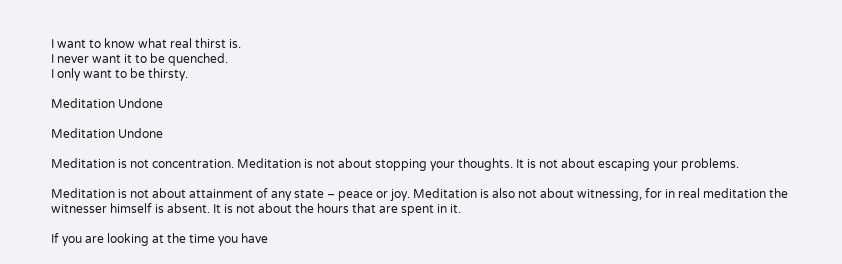I want to know what real thirst is.
I never want it to be quenched.
I only want to be thirsty.

Meditation Undone

Meditation Undone

Meditation is not concentration. Meditation is not about stopping your thoughts. It is not about escaping your problems.

Meditation is not about attainment of any state – peace or joy. Meditation is also not about witnessing, for in real meditation the witnesser himself is absent. It is not about the hours that are spent in it.

If you are looking at the time you have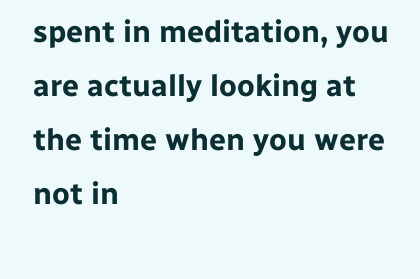spent in meditation, you are actually looking at the time when you were not in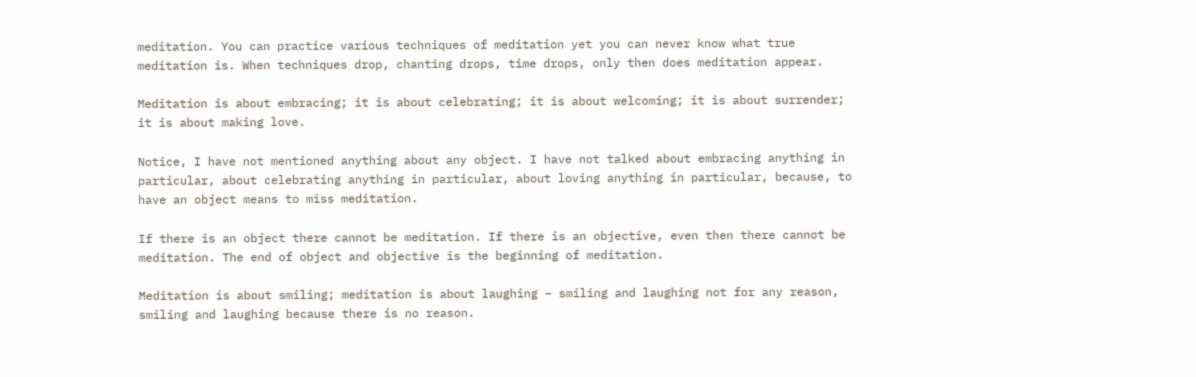meditation. You can practice various techniques of meditation yet you can never know what true meditation is. When techniques drop, chanting drops, time drops, only then does meditation appear.

Meditation is about embracing; it is about celebrating; it is about welcoming; it is about surrender; it is about making love.

Notice, I have not mentioned anything about any object. I have not talked about embracing anything in particular, about celebrating anything in particular, about loving anything in particular, because, to have an object means to miss meditation.

If there is an object there cannot be meditation. If there is an objective, even then there cannot be meditation. The end of object and objective is the beginning of meditation.

Meditation is about smiling; meditation is about laughing – smiling and laughing not for any reason, smiling and laughing because there is no reason.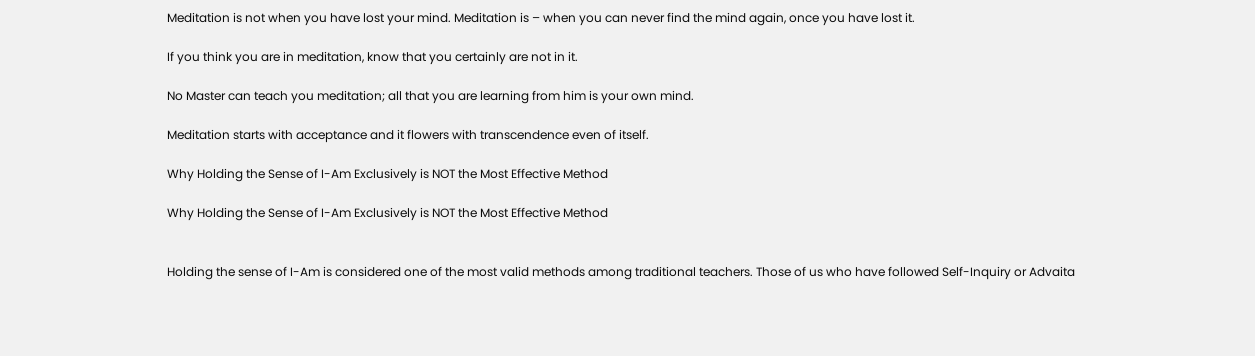Meditation is not when you have lost your mind. Meditation is – when you can never find the mind again, once you have lost it.

If you think you are in meditation, know that you certainly are not in it.

No Master can teach you meditation; all that you are learning from him is your own mind.

Meditation starts with acceptance and it flowers with transcendence even of itself.

Why Holding the Sense of I-Am Exclusively is NOT the Most Effective Method

Why Holding the Sense of I-Am Exclusively is NOT the Most Effective Method


Holding the sense of I-Am is considered one of the most valid methods among traditional teachers. Those of us who have followed Self-Inquiry or Advaita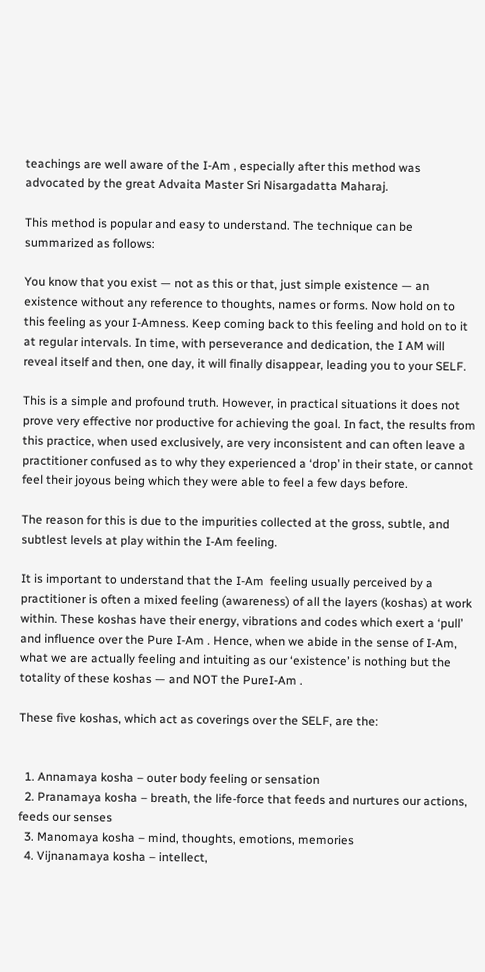teachings are well aware of the I-Am , especially after this method was advocated by the great Advaita Master Sri Nisargadatta Maharaj.

This method is popular and easy to understand. The technique can be summarized as follows:

You know that you exist — not as this or that, just simple existence — an existence without any reference to thoughts, names or forms. Now hold on to this feeling as your I-Amness. Keep coming back to this feeling and hold on to it at regular intervals. In time, with perseverance and dedication, the I AM will reveal itself and then, one day, it will finally disappear, leading you to your SELF.

This is a simple and profound truth. However, in practical situations it does not prove very effective nor productive for achieving the goal. In fact, the results from this practice, when used exclusively, are very inconsistent and can often leave a practitioner confused as to why they experienced a ‘drop’ in their state, or cannot feel their joyous being which they were able to feel a few days before.

The reason for this is due to the impurities collected at the gross, subtle, and subtlest levels at play within the I-Am feeling.

It is important to understand that the I-Am  feeling usually perceived by a practitioner is often a mixed feeling (awareness) of all the layers (koshas) at work within. These koshas have their energy, vibrations and codes which exert a ‘pull’ and influence over the Pure I-Am . Hence, when we abide in the sense of I-Am, what we are actually feeling and intuiting as our ‘existence’ is nothing but the totality of these koshas — and NOT the PureI-Am .

These five koshas, which act as coverings over the SELF, are the:


  1. Annamaya kosha – outer body feeling or sensation
  2. Pranamaya kosha – breath, the life-force that feeds and nurtures our actions, feeds our senses
  3. Manomaya kosha – mind, thoughts, emotions, memories
  4. Vijnanamaya kosha – intellect,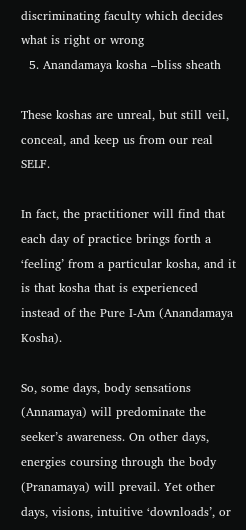discriminating faculty which decides what is right or wrong
  5. Anandamaya kosha –bliss sheath

These koshas are unreal, but still veil, conceal, and keep us from our real SELF.

In fact, the practitioner will find that each day of practice brings forth a ‘feeling’ from a particular kosha, and it is that kosha that is experienced instead of the Pure I-Am (Anandamaya Kosha).

So, some days, body sensations (Annamaya) will predominate the seeker’s awareness. On other days, energies coursing through the body (Pranamaya) will prevail. Yet other days, visions, intuitive ‘downloads’, or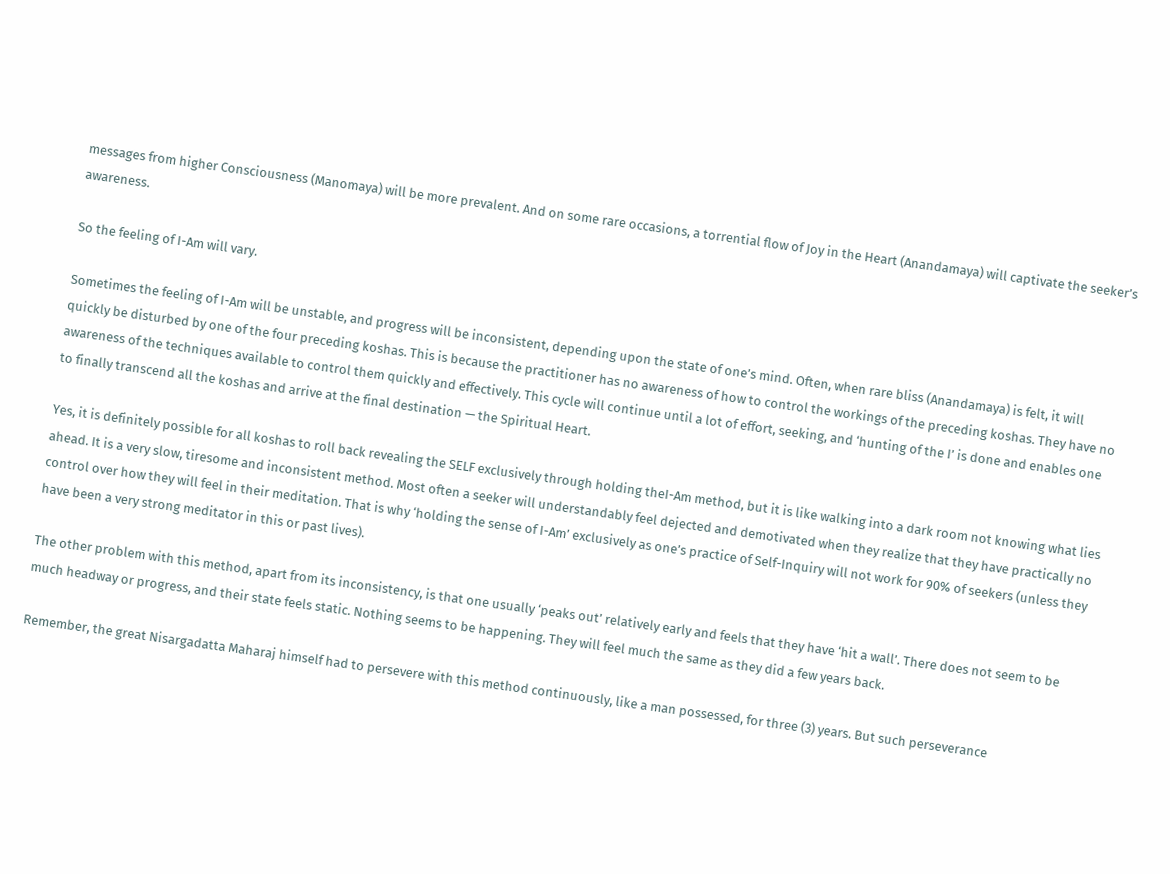messages from higher Consciousness (Manomaya) will be more prevalent. And on some rare occasions, a torrential flow of Joy in the Heart (Anandamaya) will captivate the seeker’s awareness.

So the feeling of I-Am will vary.

Sometimes the feeling of I-Am will be unstable, and progress will be inconsistent, depending upon the state of one’s mind. Often, when rare bliss (Anandamaya) is felt, it will quickly be disturbed by one of the four preceding koshas. This is because the practitioner has no awareness of how to control the workings of the preceding koshas. They have no awareness of the techniques available to control them quickly and effectively. This cycle will continue until a lot of effort, seeking, and ‘hunting of the I’ is done and enables one to finally transcend all the koshas and arrive at the final destination — the Spiritual Heart.

Yes, it is definitely possible for all koshas to roll back revealing the SELF exclusively through holding theI-Am method, but it is like walking into a dark room not knowing what lies ahead. It is a very slow, tiresome and inconsistent method. Most often a seeker will understandably feel dejected and demotivated when they realize that they have practically no control over how they will feel in their meditation. That is why ‘holding the sense of I-Am’ exclusively as one’s practice of Self-Inquiry will not work for 90% of seekers (unless they have been a very strong meditator in this or past lives).

The other problem with this method, apart from its inconsistency, is that one usually ‘peaks out’ relatively early and feels that they have ‘hit a wall’. There does not seem to be much headway or progress, and their state feels static. Nothing seems to be happening. They will feel much the same as they did a few years back.

Remember, the great Nisargadatta Maharaj himself had to persevere with this method continuously, like a man possessed, for three (3) years. But such perseverance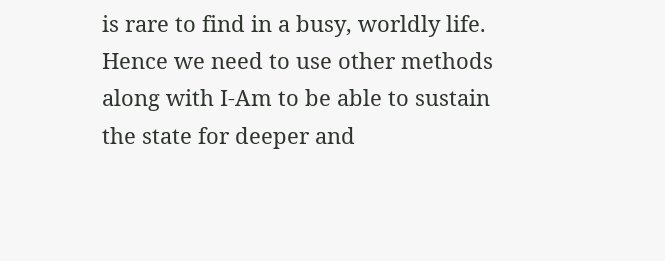is rare to find in a busy, worldly life. Hence we need to use other methods along with I-Am to be able to sustain the state for deeper and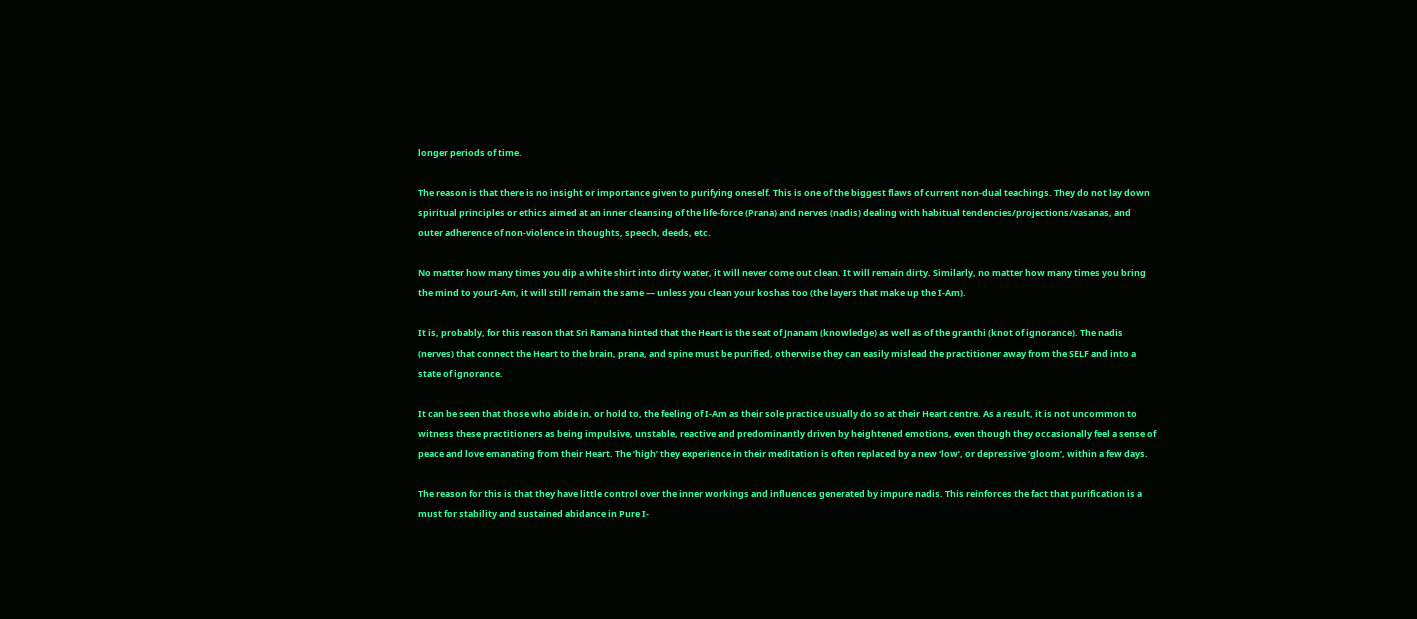longer periods of time.

The reason is that there is no insight or importance given to purifying oneself. This is one of the biggest flaws of current non-dual teachings. They do not lay down spiritual principles or ethics aimed at an inner cleansing of the life-force (Prana) and nerves (nadis) dealing with habitual tendencies/projections/vasanas, and outer adherence of non-violence in thoughts, speech, deeds, etc.

No matter how many times you dip a white shirt into dirty water, it will never come out clean. It will remain dirty. Similarly, no matter how many times you bring the mind to yourI-Am, it will still remain the same — unless you clean your koshas too (the layers that make up the I-Am).

It is, probably, for this reason that Sri Ramana hinted that the Heart is the seat of Jnanam (knowledge) as well as of the granthi (knot of ignorance). The nadis (nerves) that connect the Heart to the brain, prana, and spine must be purified, otherwise they can easily mislead the practitioner away from the SELF and into a state of ignorance.

It can be seen that those who abide in, or hold to, the feeling of I-Am as their sole practice usually do so at their Heart centre. As a result, it is not uncommon to witness these practitioners as being impulsive, unstable, reactive and predominantly driven by heightened emotions, even though they occasionally feel a sense of peace and love emanating from their Heart. The ‘high’ they experience in their meditation is often replaced by a new ‘low’, or depressive ‘gloom’, within a few days.

The reason for this is that they have little control over the inner workings and influences generated by impure nadis. This reinforces the fact that purification is a must for stability and sustained abidance in Pure I-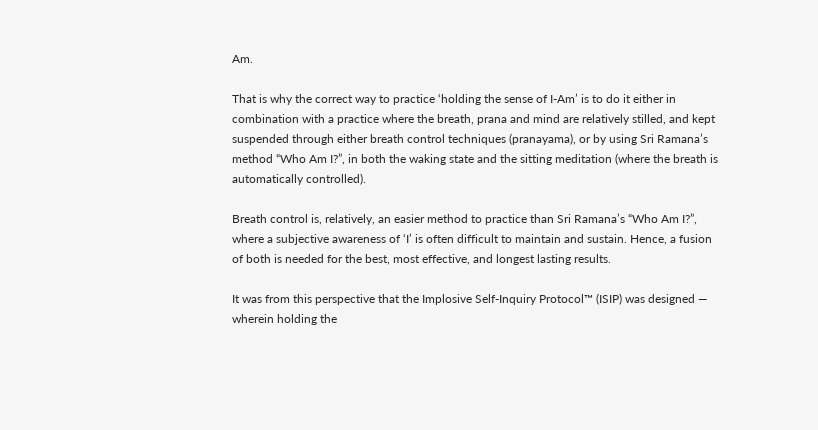Am.

That is why the correct way to practice ‘holding the sense of I-Am’ is to do it either in combination with a practice where the breath, prana and mind are relatively stilled, and kept suspended through either breath control techniques (pranayama), or by using Sri Ramana’s method “Who Am I?”, in both the waking state and the sitting meditation (where the breath is automatically controlled).

Breath control is, relatively, an easier method to practice than Sri Ramana’s “Who Am I?”, where a subjective awareness of ‘I’ is often difficult to maintain and sustain. Hence, a fusion of both is needed for the best, most effective, and longest lasting results.

It was from this perspective that the Implosive Self-Inquiry Protocol™ (ISIP) was designed — wherein holding the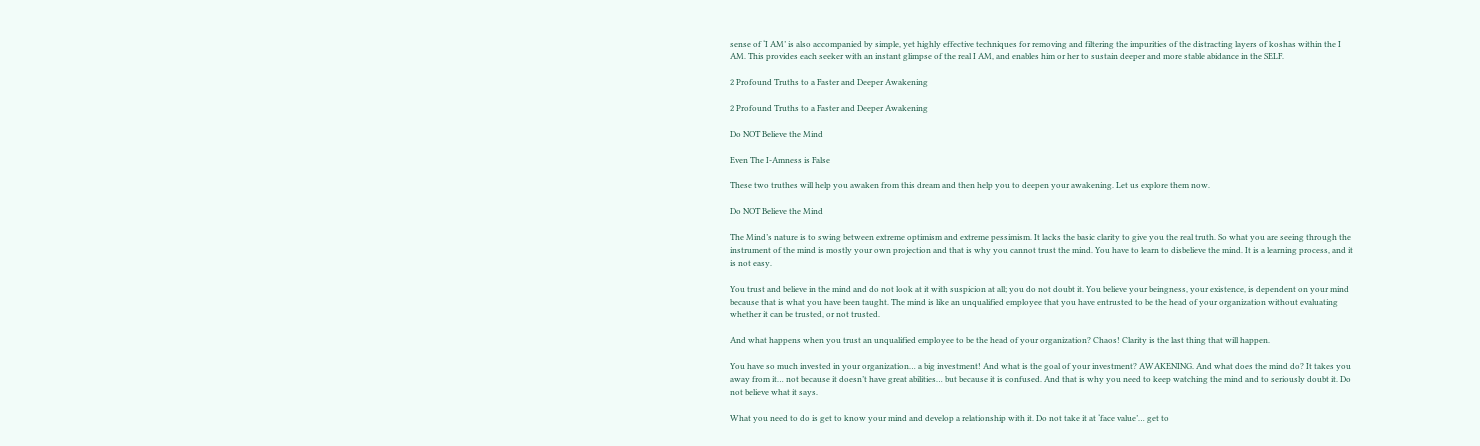sense of ‘I AM’ is also accompanied by simple, yet highly effective techniques for removing and filtering the impurities of the distracting layers of koshas within the I AM. This provides each seeker with an instant glimpse of the real I AM, and enables him or her to sustain deeper and more stable abidance in the SELF.

2 Profound Truths to a Faster and Deeper Awakening

2 Profound Truths to a Faster and Deeper Awakening

Do NOT Believe the Mind

Even The I-Amness is False

These two truthes will help you awaken from this dream and then help you to deepen your awakening. Let us explore them now.

Do NOT Believe the Mind

The Mind’s nature is to swing between extreme optimism and extreme pessimism. It lacks the basic clarity to give you the real truth. So what you are seeing through the instrument of the mind is mostly your own projection and that is why you cannot trust the mind. You have to learn to disbelieve the mind. It is a learning process, and it is not easy.

You trust and believe in the mind and do not look at it with suspicion at all; you do not doubt it. You believe your beingness, your existence, is dependent on your mind because that is what you have been taught. The mind is like an unqualified employee that you have entrusted to be the head of your organization without evaluating whether it can be trusted, or not trusted.

And what happens when you trust an unqualified employee to be the head of your organization? Chaos! Clarity is the last thing that will happen.

You have so much invested in your organization… a big investment! And what is the goal of your investment? AWAKENING. And what does the mind do? It takes you away from it… not because it doesn’t have great abilities… but because it is confused. And that is why you need to keep watching the mind and to seriously doubt it. Do not believe what it says.

What you need to do is get to know your mind and develop a relationship with it. Do not take it at ‘face value’… get to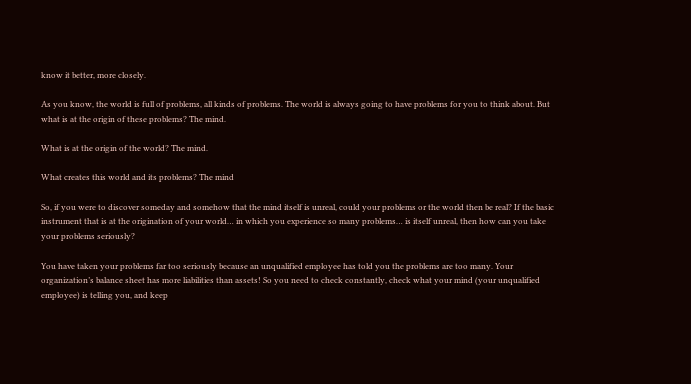know it better, more closely.

As you know, the world is full of problems, all kinds of problems. The world is always going to have problems for you to think about. But what is at the origin of these problems? The mind.

What is at the origin of the world? The mind.

What creates this world and its problems? The mind

So, if you were to discover someday and somehow that the mind itself is unreal, could your problems or the world then be real? If the basic instrument that is at the origination of your world… in which you experience so many problems… is itself unreal, then how can you take your problems seriously?

You have taken your problems far too seriously because an unqualified employee has told you the problems are too many. Your organization’s balance sheet has more liabilities than assets! So you need to check constantly, check what your mind (your unqualified employee) is telling you, and keep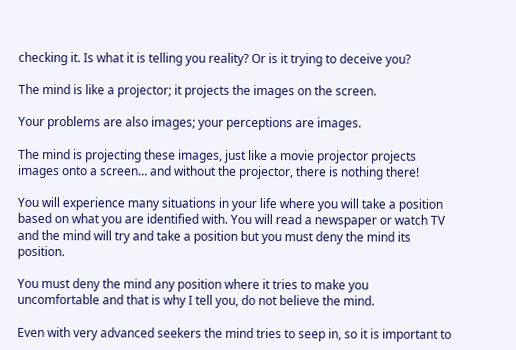checking it. Is what it is telling you reality? Or is it trying to deceive you?

The mind is like a projector; it projects the images on the screen.

Your problems are also images; your perceptions are images.

The mind is projecting these images, just like a movie projector projects images onto a screen… and without the projector, there is nothing there!

You will experience many situations in your life where you will take a position based on what you are identified with. You will read a newspaper or watch TV and the mind will try and take a position but you must deny the mind its position.

You must deny the mind any position where it tries to make you uncomfortable and that is why I tell you, do not believe the mind.

Even with very advanced seekers the mind tries to seep in, so it is important to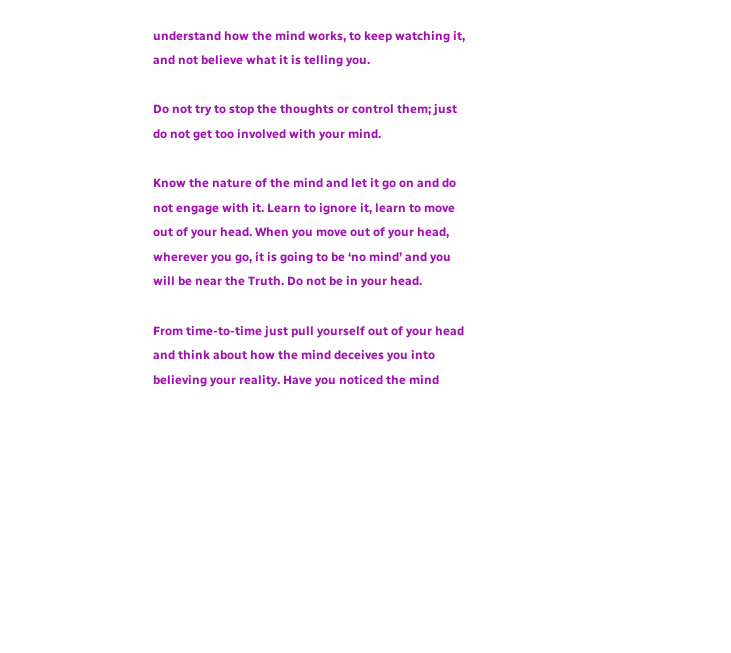understand how the mind works, to keep watching it, and not believe what it is telling you.

Do not try to stop the thoughts or control them; just do not get too involved with your mind.

Know the nature of the mind and let it go on and do not engage with it. Learn to ignore it, learn to move out of your head. When you move out of your head, wherever you go, it is going to be ‘no mind’ and you will be near the Truth. Do not be in your head.

From time-to-time just pull yourself out of your head and think about how the mind deceives you into believing your reality. Have you noticed the mind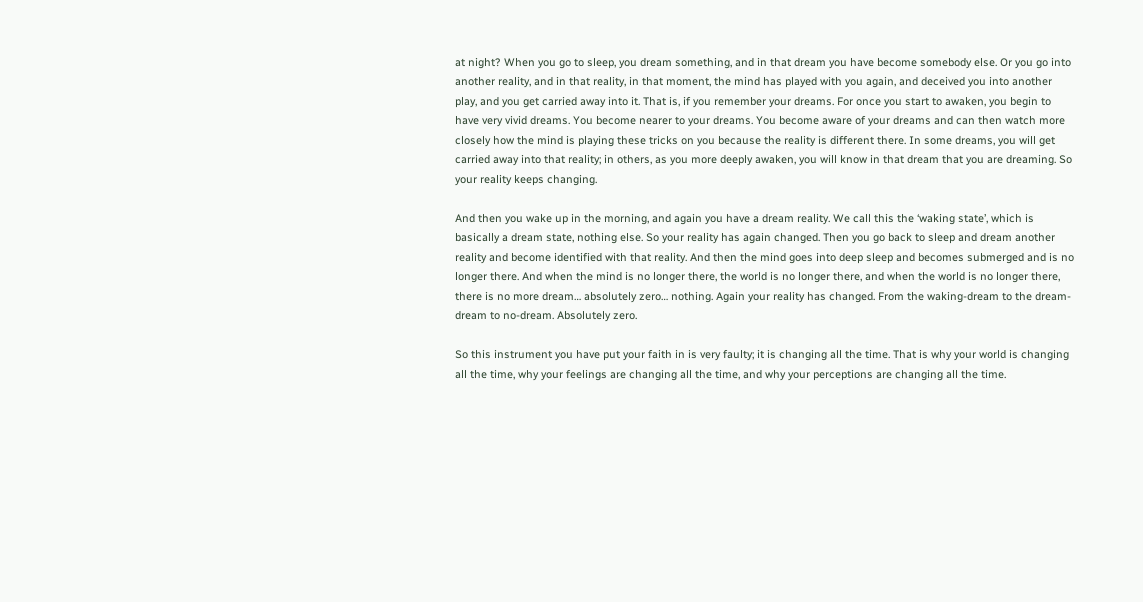at night? When you go to sleep, you dream something, and in that dream you have become somebody else. Or you go into another reality, and in that reality, in that moment, the mind has played with you again, and deceived you into another play, and you get carried away into it. That is, if you remember your dreams. For once you start to awaken, you begin to have very vivid dreams. You become nearer to your dreams. You become aware of your dreams and can then watch more closely how the mind is playing these tricks on you because the reality is different there. In some dreams, you will get carried away into that reality; in others, as you more deeply awaken, you will know in that dream that you are dreaming. So your reality keeps changing.

And then you wake up in the morning, and again you have a dream reality. We call this the ‘waking state’, which is basically a dream state, nothing else. So your reality has again changed. Then you go back to sleep and dream another reality and become identified with that reality. And then the mind goes into deep sleep and becomes submerged and is no longer there. And when the mind is no longer there, the world is no longer there, and when the world is no longer there, there is no more dream… absolutely zero… nothing. Again your reality has changed. From the waking-dream to the dream-dream to no-dream. Absolutely zero.

So this instrument you have put your faith in is very faulty; it is changing all the time. That is why your world is changing all the time, why your feelings are changing all the time, and why your perceptions are changing all the time.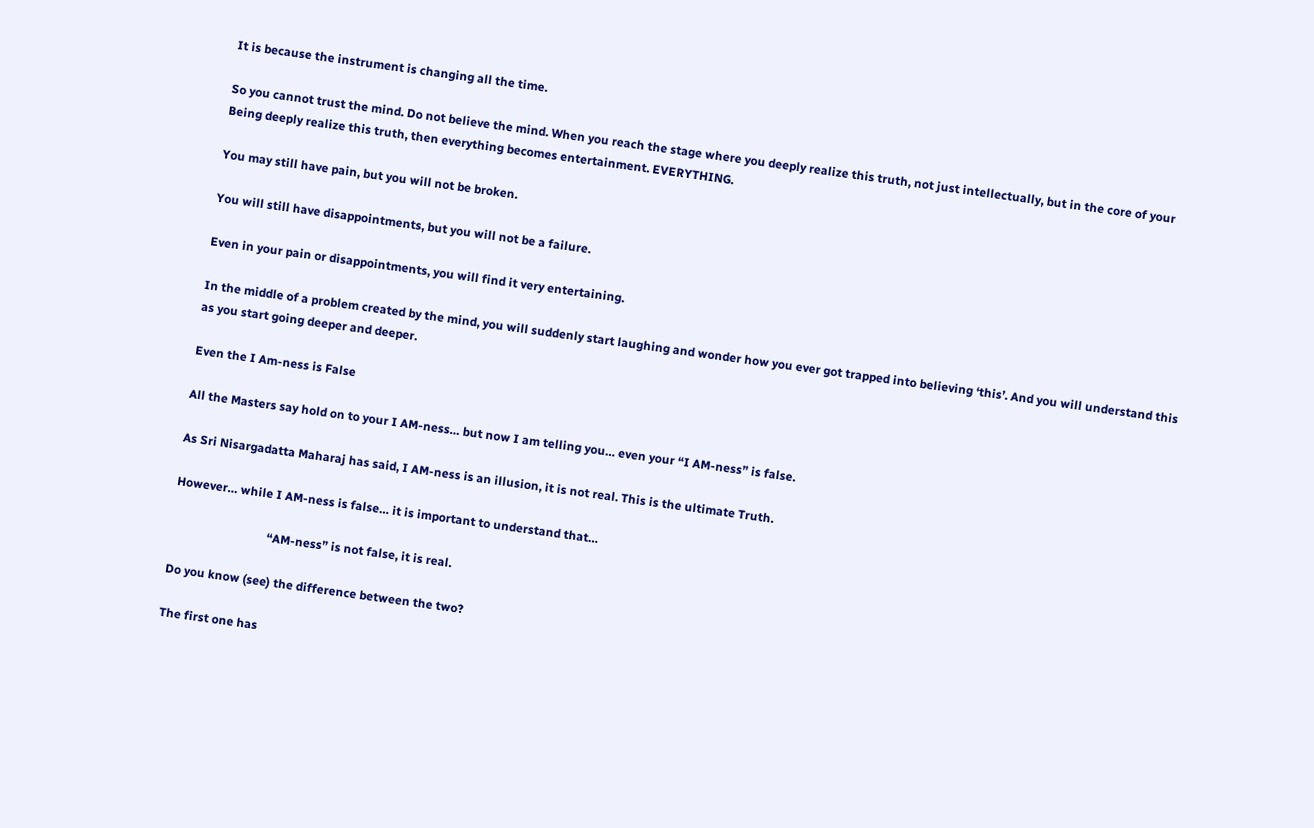It is because the instrument is changing all the time.

So you cannot trust the mind. Do not believe the mind. When you reach the stage where you deeply realize this truth, not just intellectually, but in the core of your Being deeply realize this truth, then everything becomes entertainment. EVERYTHING.

You may still have pain, but you will not be broken.

You will still have disappointments, but you will not be a failure.

Even in your pain or disappointments, you will find it very entertaining.

In the middle of a problem created by the mind, you will suddenly start laughing and wonder how you ever got trapped into believing ‘this’. And you will understand this as you start going deeper and deeper.

Even the I Am-ness is False

All the Masters say hold on to your I AM-ness… but now I am telling you… even your “I AM-ness” is false.

As Sri Nisargadatta Maharaj has said, I AM-ness is an illusion, it is not real. This is the ultimate Truth.

However… while I AM-ness is false… it is important to understand that…

                                “AM-ness” is not false, it is real.

Do you know (see) the difference between the two?

The first one has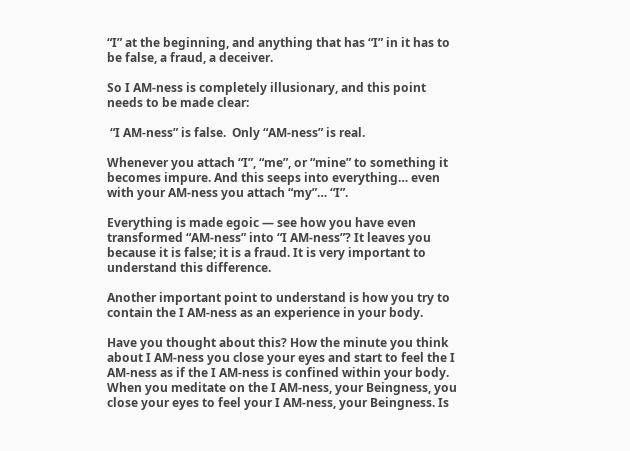“I” at the beginning, and anything that has “I” in it has to be false, a fraud, a deceiver.

So I AM-ness is completely illusionary, and this point needs to be made clear:

 “I AM-ness” is false.  Only “AM-ness” is real.

Whenever you attach “I”, “me”, or “mine” to something it becomes impure. And this seeps into everything… even with your AM-ness you attach “my”… “I”.

Everything is made egoic — see how you have even transformed “AM-ness” into “I AM-ness”? It leaves you because it is false; it is a fraud. It is very important to understand this difference.

Another important point to understand is how you try to contain the I AM-ness as an experience in your body.

Have you thought about this? How the minute you think about I AM-ness you close your eyes and start to feel the I AM-ness as if the I AM-ness is confined within your body. When you meditate on the I AM-ness, your Beingness, you close your eyes to feel your I AM-ness, your Beingness. Is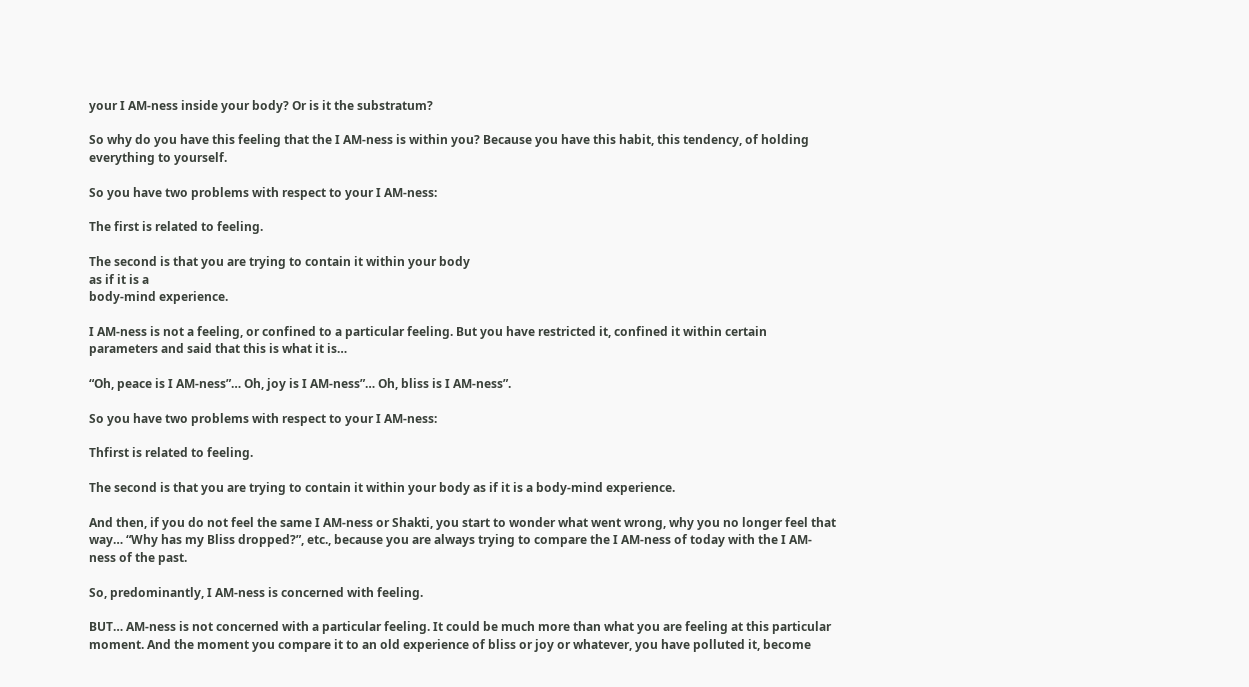your I AM-ness inside your body? Or is it the substratum?

So why do you have this feeling that the I AM-ness is within you? Because you have this habit, this tendency, of holding everything to yourself.

So you have two problems with respect to your I AM-ness:

The first is related to feeling.

The second is that you are trying to contain it within your body
as if it is a
body-mind experience.

I AM-ness is not a feeling, or confined to a particular feeling. But you have restricted it, confined it within certain parameters and said that this is what it is…

“Oh, peace is I AM-ness”… Oh, joy is I AM-ness”… Oh, bliss is I AM-ness”.

So you have two problems with respect to your I AM-ness:

Thfirst is related to feeling.

The second is that you are trying to contain it within your body as if it is a body-mind experience.

And then, if you do not feel the same I AM-ness or Shakti, you start to wonder what went wrong, why you no longer feel that way… “Why has my Bliss dropped?”, etc., because you are always trying to compare the I AM-ness of today with the I AM-ness of the past.

So, predominantly, I AM-ness is concerned with feeling.

BUT… AM-ness is not concerned with a particular feeling. It could be much more than what you are feeling at this particular moment. And the moment you compare it to an old experience of bliss or joy or whatever, you have polluted it, become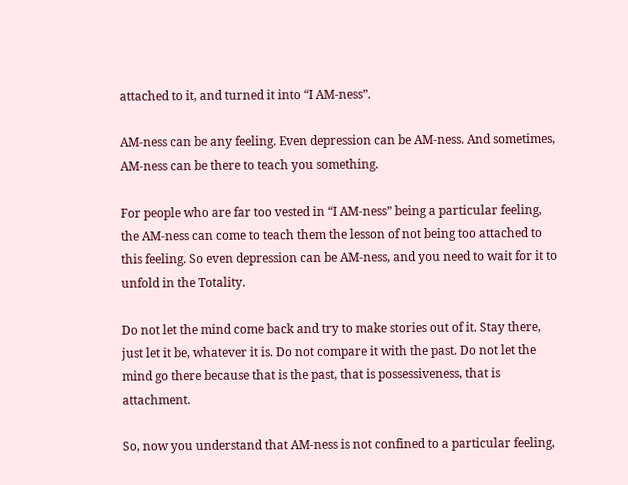attached to it, and turned it into “I AM-ness”.

AM-ness can be any feeling. Even depression can be AM-ness. And sometimes, AM-ness can be there to teach you something.

For people who are far too vested in “I AM-ness” being a particular feeling, the AM-ness can come to teach them the lesson of not being too attached to this feeling. So even depression can be AM-ness, and you need to wait for it to unfold in the Totality.

Do not let the mind come back and try to make stories out of it. Stay there, just let it be, whatever it is. Do not compare it with the past. Do not let the mind go there because that is the past, that is possessiveness, that is attachment.

So, now you understand that AM-ness is not confined to a particular feeling,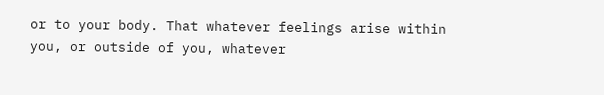or to your body. That whatever feelings arise within you, or outside of you, whatever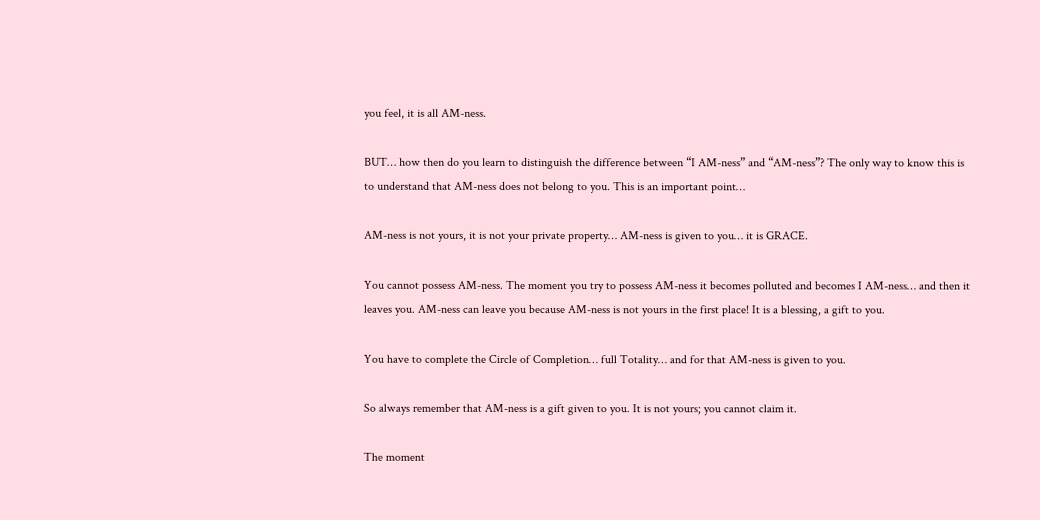you feel, it is all AM-ness.

BUT… how then do you learn to distinguish the difference between “I AM-ness” and “AM-ness”? The only way to know this is to understand that AM-ness does not belong to you. This is an important point…

AM-ness is not yours, it is not your private property… AM-ness is given to you… it is GRACE.

You cannot possess AM-ness. The moment you try to possess AM-ness it becomes polluted and becomes I AM-ness… and then it leaves you. AM-ness can leave you because AM-ness is not yours in the first place! It is a blessing, a gift to you.

You have to complete the Circle of Completion… full Totality… and for that AM-ness is given to you.

So always remember that AM-ness is a gift given to you. It is not yours; you cannot claim it.

The moment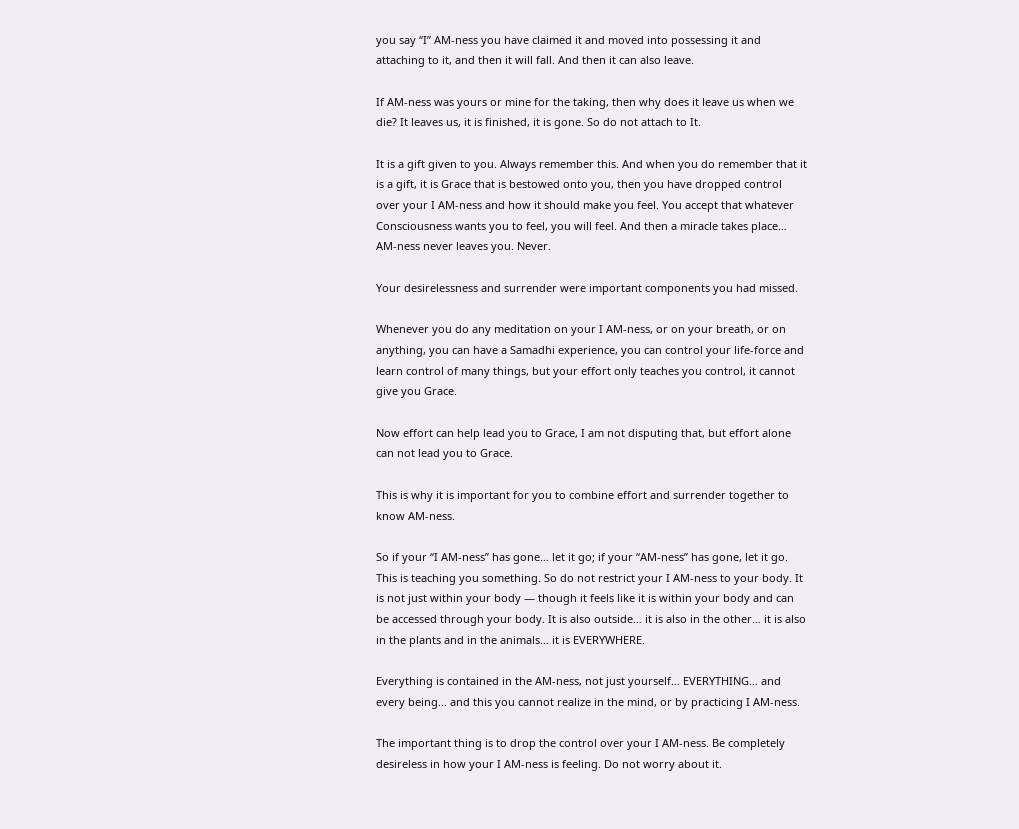you say “I” AM-ness you have claimed it and moved into possessing it and attaching to it, and then it will fall. And then it can also leave.

If AM-ness was yours or mine for the taking, then why does it leave us when we die? It leaves us, it is finished, it is gone. So do not attach to It.

It is a gift given to you. Always remember this. And when you do remember that it is a gift, it is Grace that is bestowed onto you, then you have dropped control over your I AM-ness and how it should make you feel. You accept that whatever Consciousness wants you to feel, you will feel. And then a miracle takes place… AM-ness never leaves you. Never.

Your desirelessness and surrender were important components you had missed.

Whenever you do any meditation on your I AM-ness, or on your breath, or on anything, you can have a Samadhi experience, you can control your life-force and learn control of many things, but your effort only teaches you control, it cannot give you Grace.

Now effort can help lead you to Grace, I am not disputing that, but effort alone can not lead you to Grace.

This is why it is important for you to combine effort and surrender together to know AM-ness.

So if your “I AM-ness” has gone… let it go; if your “AM-ness” has gone, let it go. This is teaching you something. So do not restrict your I AM-ness to your body. It is not just within your body — though it feels like it is within your body and can be accessed through your body. It is also outside… it is also in the other… it is also in the plants and in the animals… it is EVERYWHERE.

Everything is contained in the AM-ness, not just yourself… EVERYTHING… and every being… and this you cannot realize in the mind, or by practicing I AM-ness.

The important thing is to drop the control over your I AM-ness. Be completely desireless in how your I AM-ness is feeling. Do not worry about it.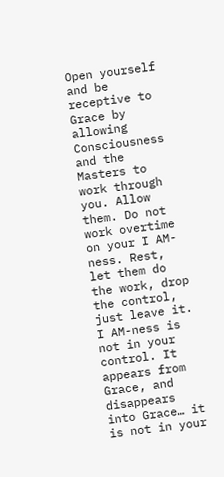Open yourself and be receptive to Grace by allowing Consciousness and the Masters to work through you. Allow them. Do not work overtime on your I AM-ness. Rest, let them do the work, drop the control, just leave it. I AM-ness is not in your control. It appears from Grace, and disappears into Grace… it is not in your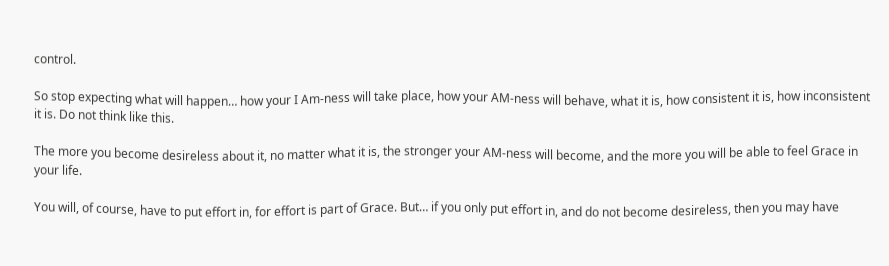control.

So stop expecting what will happen… how your I Am-ness will take place, how your AM-ness will behave, what it is, how consistent it is, how inconsistent it is. Do not think like this.

The more you become desireless about it, no matter what it is, the stronger your AM-ness will become, and the more you will be able to feel Grace in your life.

You will, of course, have to put effort in, for effort is part of Grace. But… if you only put effort in, and do not become desireless, then you may have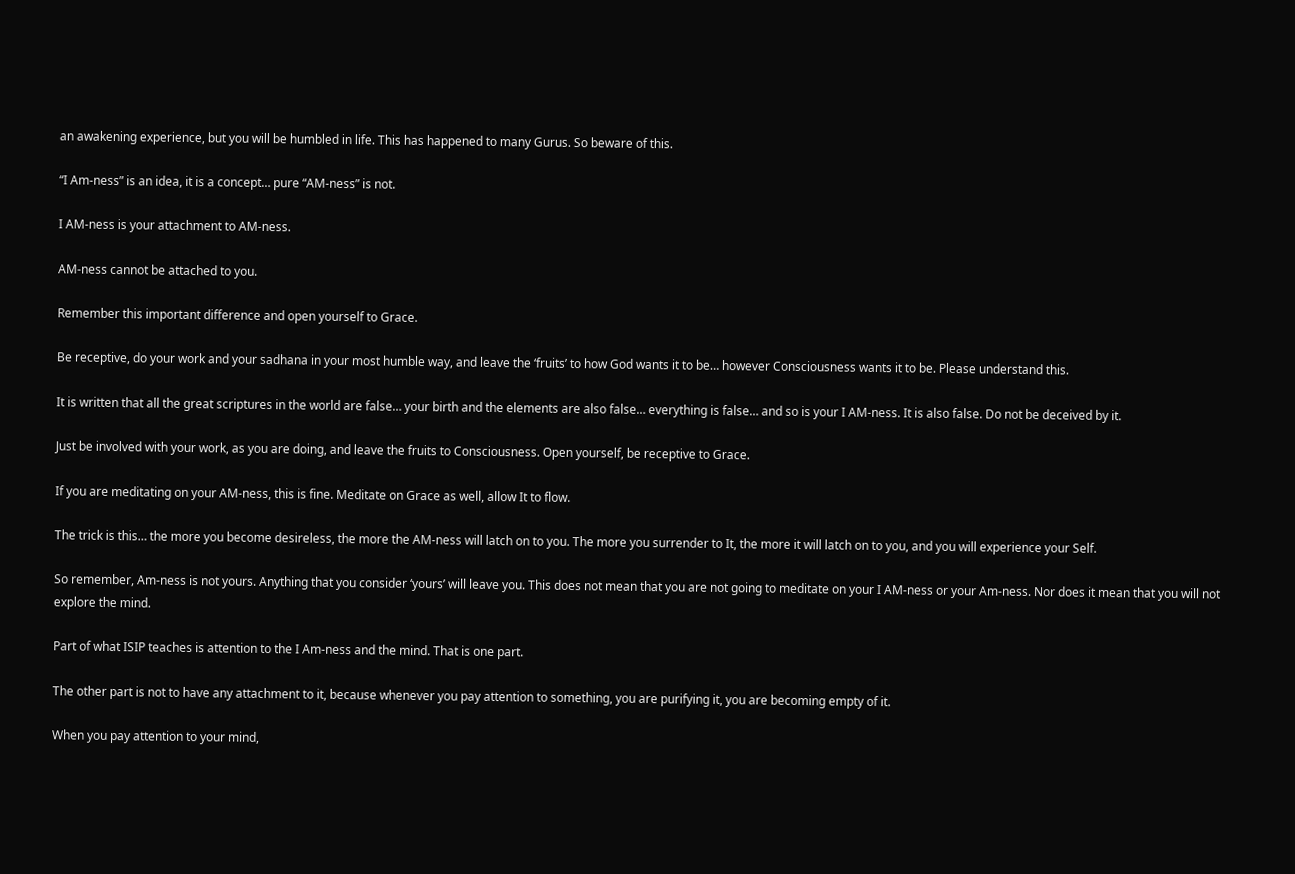an awakening experience, but you will be humbled in life. This has happened to many Gurus. So beware of this.

“I Am-ness” is an idea, it is a concept… pure “AM-ness” is not.

I AM-ness is your attachment to AM-ness.

AM-ness cannot be attached to you.

Remember this important difference and open yourself to Grace.

Be receptive, do your work and your sadhana in your most humble way, and leave the ‘fruits’ to how God wants it to be… however Consciousness wants it to be. Please understand this.

It is written that all the great scriptures in the world are false… your birth and the elements are also false… everything is false… and so is your I AM-ness. It is also false. Do not be deceived by it.

Just be involved with your work, as you are doing, and leave the fruits to Consciousness. Open yourself, be receptive to Grace.

If you are meditating on your AM-ness, this is fine. Meditate on Grace as well, allow It to flow.

The trick is this… the more you become desireless, the more the AM-ness will latch on to you. The more you surrender to It, the more it will latch on to you, and you will experience your Self.

So remember, Am-ness is not yours. Anything that you consider ‘yours’ will leave you. This does not mean that you are not going to meditate on your I AM-ness or your Am-ness. Nor does it mean that you will not explore the mind.

Part of what ISIP teaches is attention to the I Am-ness and the mind. That is one part.

The other part is not to have any attachment to it, because whenever you pay attention to something, you are purifying it, you are becoming empty of it.

When you pay attention to your mind,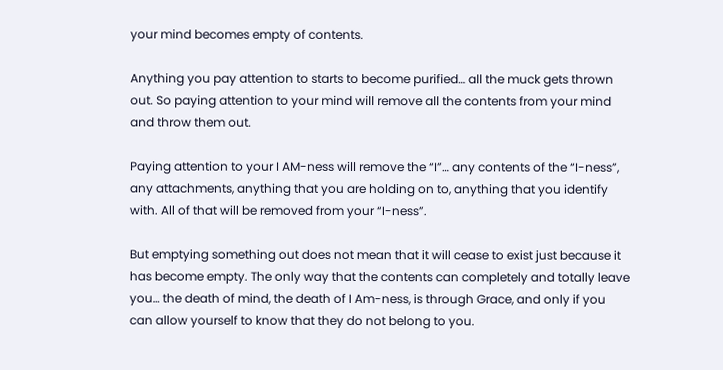your mind becomes empty of contents.

Anything you pay attention to starts to become purified… all the muck gets thrown out. So paying attention to your mind will remove all the contents from your mind and throw them out.

Paying attention to your I AM-ness will remove the “I”… any contents of the “I-ness”, any attachments, anything that you are holding on to, anything that you identify with. All of that will be removed from your “I-ness”.

But emptying something out does not mean that it will cease to exist just because it has become empty. The only way that the contents can completely and totally leave you… the death of mind, the death of I Am-ness, is through Grace, and only if you can allow yourself to know that they do not belong to you.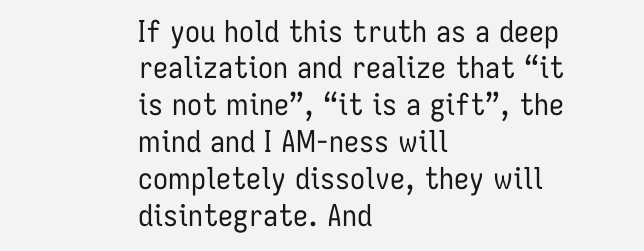If you hold this truth as a deep realization and realize that “it is not mine”, “it is a gift”, the mind and I AM-ness will completely dissolve, they will disintegrate. And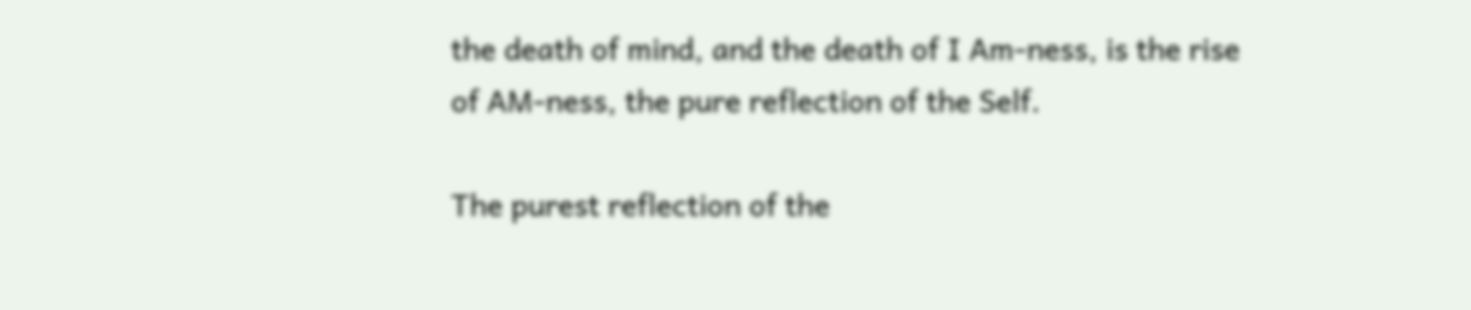the death of mind, and the death of I Am-ness, is the rise of AM-ness, the pure reflection of the Self.

The purest reflection of the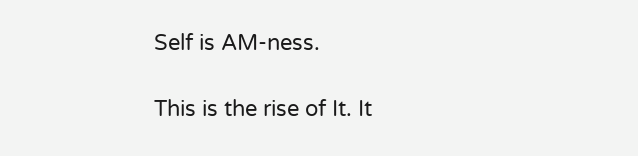Self is AM-ness.

This is the rise of It. It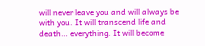will never leave you and will always be with you. It will transcend life and death… everything. It will become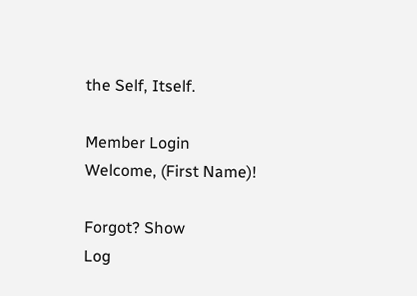the Self, Itself.

Member Login
Welcome, (First Name)!

Forgot? Show
Log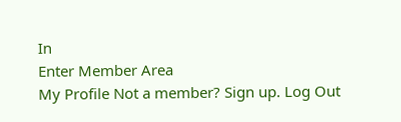In
Enter Member Area
My Profile Not a member? Sign up. Log Out